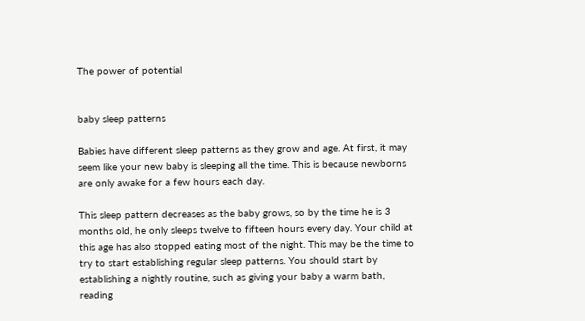The power of potential


baby sleep patterns

Babies have different sleep patterns as they grow and age. At first, it may seem like your new baby is sleeping all the time. This is because newborns are only awake for a few hours each day.

This sleep pattern decreases as the baby grows, so by the time he is 3 months old, he only sleeps twelve to fifteen hours every day. Your child at this age has also stopped eating most of the night. This may be the time to try to start establishing regular sleep patterns. You should start by establishing a nightly routine, such as giving your baby a warm bath, reading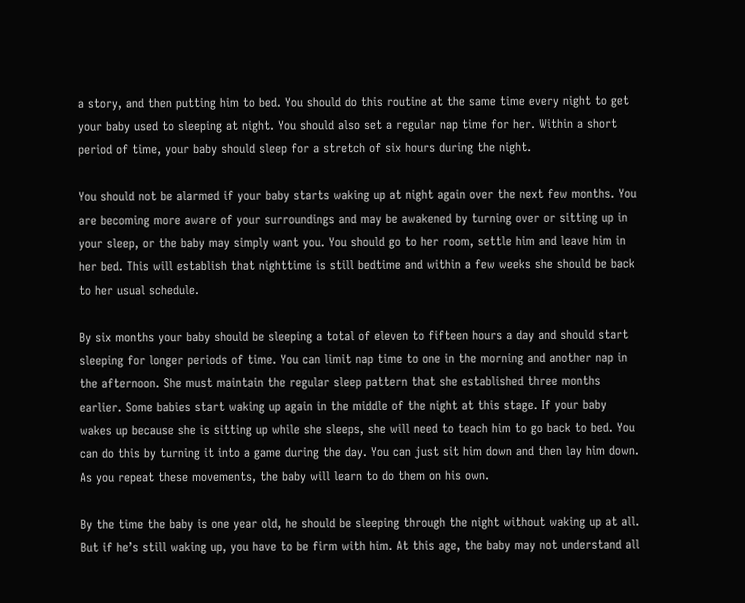a story, and then putting him to bed. You should do this routine at the same time every night to get your baby used to sleeping at night. You should also set a regular nap time for her. Within a short period of time, your baby should sleep for a stretch of six hours during the night.

You should not be alarmed if your baby starts waking up at night again over the next few months. You are becoming more aware of your surroundings and may be awakened by turning over or sitting up in your sleep, or the baby may simply want you. You should go to her room, settle him and leave him in her bed. This will establish that nighttime is still bedtime and within a few weeks she should be back to her usual schedule.

By six months your baby should be sleeping a total of eleven to fifteen hours a day and should start sleeping for longer periods of time. You can limit nap time to one in the morning and another nap in the afternoon. She must maintain the regular sleep pattern that she established three months earlier. Some babies start waking up again in the middle of the night at this stage. If your baby wakes up because she is sitting up while she sleeps, she will need to teach him to go back to bed. You can do this by turning it into a game during the day. You can just sit him down and then lay him down. As you repeat these movements, the baby will learn to do them on his own.

By the time the baby is one year old, he should be sleeping through the night without waking up at all. But if he’s still waking up, you have to be firm with him. At this age, the baby may not understand all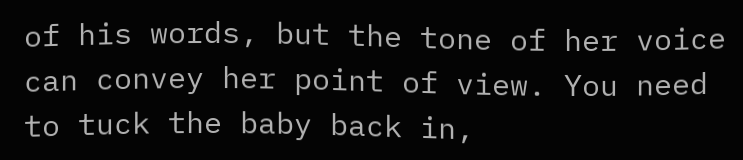of his words, but the tone of her voice can convey her point of view. You need to tuck the baby back in,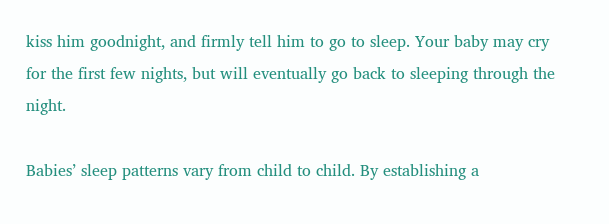kiss him goodnight, and firmly tell him to go to sleep. Your baby may cry for the first few nights, but will eventually go back to sleeping through the night.

Babies’ sleep patterns vary from child to child. By establishing a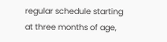regular schedule starting at three months of age,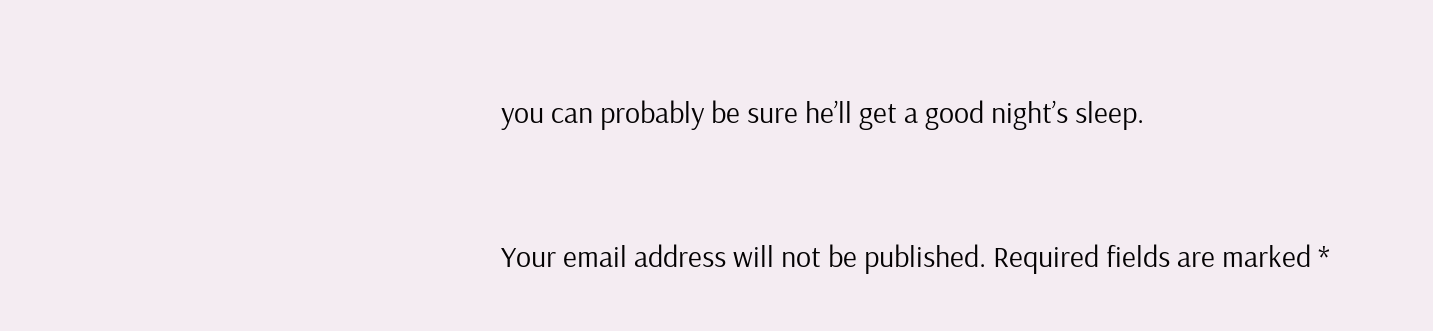you can probably be sure he’ll get a good night’s sleep.


Your email address will not be published. Required fields are marked *